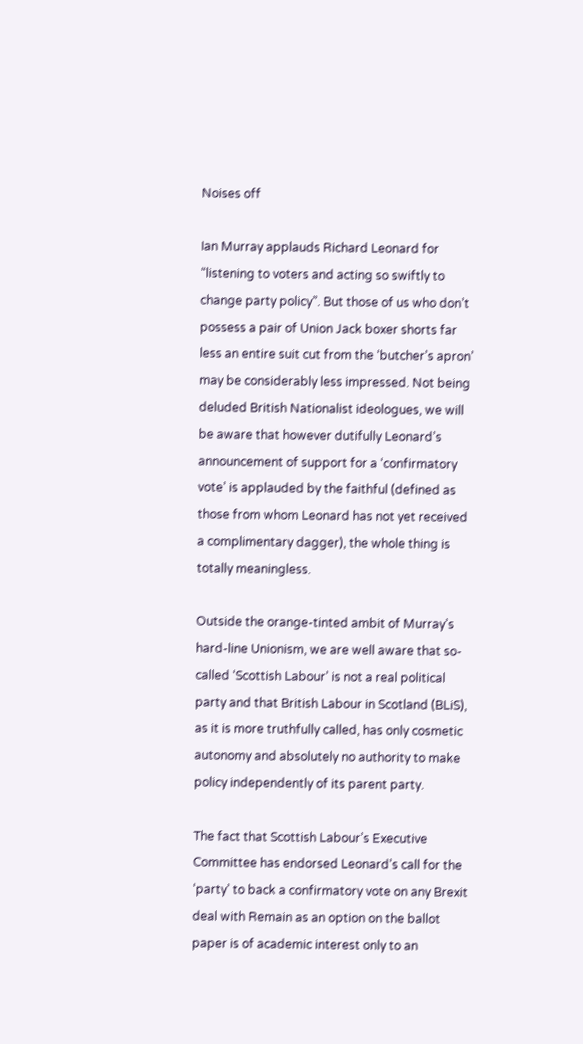Noises off

Ian Murray applauds Richard Leonard for “listening to voters and acting so swiftly to change party policy”. But those of us who don’t possess a pair of Union Jack boxer shorts far less an entire suit cut from the ‘butcher’s apron’ may be considerably less impressed. Not being deluded British Nationalist ideologues, we will be aware that however dutifully Leonard’s announcement of support for a ‘confirmatory vote’ is applauded by the faithful (defined as those from whom Leonard has not yet received a complimentary dagger), the whole thing is totally meaningless.

Outside the orange-tinted ambit of Murray’s hard-line Unionism, we are well aware that so-called ‘Scottish Labour’ is not a real political party and that British Labour in Scotland (BLiS), as it is more truthfully called, has only cosmetic autonomy and absolutely no authority to make policy independently of its parent party.

The fact that Scottish Labour’s Executive Committee has endorsed Leonard’s call for the ‘party’ to back a confirmatory vote on any Brexit deal with Remain as an option on the ballot paper is of academic interest only to an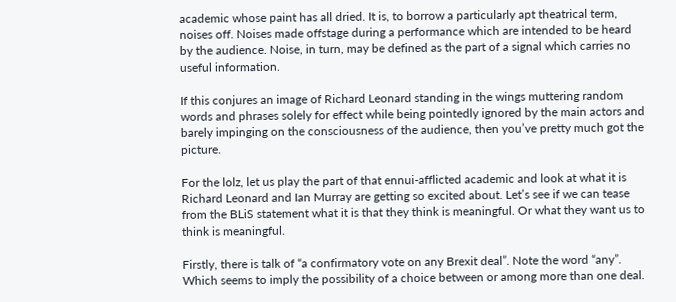academic whose paint has all dried. It is, to borrow a particularly apt theatrical term, noises off. Noises made offstage during a performance which are intended to be heard by the audience. Noise, in turn, may be defined as the part of a signal which carries no useful information.

If this conjures an image of Richard Leonard standing in the wings muttering random words and phrases solely for effect while being pointedly ignored by the main actors and barely impinging on the consciousness of the audience, then you’ve pretty much got the picture.

For the lolz, let us play the part of that ennui-afflicted academic and look at what it is Richard Leonard and Ian Murray are getting so excited about. Let’s see if we can tease from the BLiS statement what it is that they think is meaningful. Or what they want us to think is meaningful.

Firstly, there is talk of “a confirmatory vote on any Brexit deal”. Note the word “any”. Which seems to imply the possibility of a choice between or among more than one deal.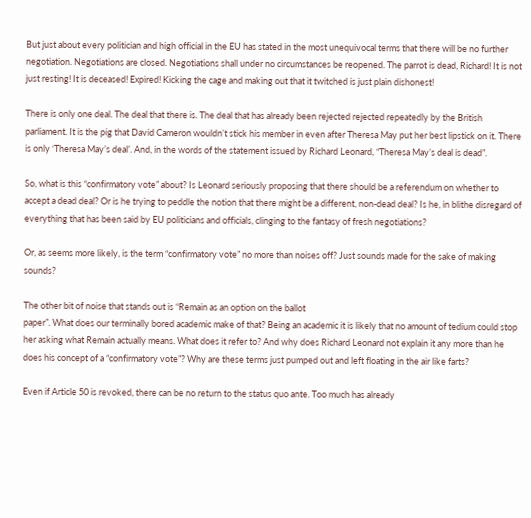But just about every politician and high official in the EU has stated in the most unequivocal terms that there will be no further negotiation. Negotiations are closed. Negotiations shall under no circumstances be reopened. The parrot is dead, Richard! It is not just resting! It is deceased! Expired! Kicking the cage and making out that it twitched is just plain dishonest!

There is only one deal. The deal that there is. The deal that has already been rejected rejected repeatedly by the British parliament. It is the pig that David Cameron wouldn’t stick his member in even after Theresa May put her best lipstick on it. There is only ‘Theresa May’s deal’. And, in the words of the statement issued by Richard Leonard, “Theresa May’s deal is dead”.

So, what is this “confirmatory vote” about? Is Leonard seriously proposing that there should be a referendum on whether to accept a dead deal? Or is he trying to peddle the notion that there might be a different, non-dead deal? Is he, in blithe disregard of everything that has been said by EU politicians and officials, clinging to the fantasy of fresh negotiations?

Or, as seems more likely, is the term “confirmatory vote” no more than noises off? Just sounds made for the sake of making sounds?

The other bit of noise that stands out is “Remain as an option on the ballot
paper”. What does our terminally bored academic make of that? Being an academic it is likely that no amount of tedium could stop her asking what Remain actually means. What does it refer to? And why does Richard Leonard not explain it any more than he does his concept of a “confirmatory vote”? Why are these terms just pumped out and left floating in the air like farts?

Even if Article 50 is revoked, there can be no return to the status quo ante. Too much has already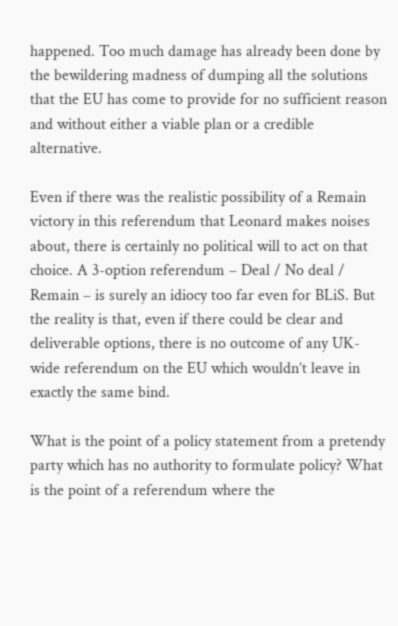happened. Too much damage has already been done by the bewildering madness of dumping all the solutions that the EU has come to provide for no sufficient reason and without either a viable plan or a credible alternative.

Even if there was the realistic possibility of a Remain victory in this referendum that Leonard makes noises about, there is certainly no political will to act on that choice. A 3-option referendum – Deal / No deal / Remain – is surely an idiocy too far even for BLiS. But the reality is that, even if there could be clear and deliverable options, there is no outcome of any UK-wide referendum on the EU which wouldn’t leave in exactly the same bind.

What is the point of a policy statement from a pretendy party which has no authority to formulate policy? What is the point of a referendum where the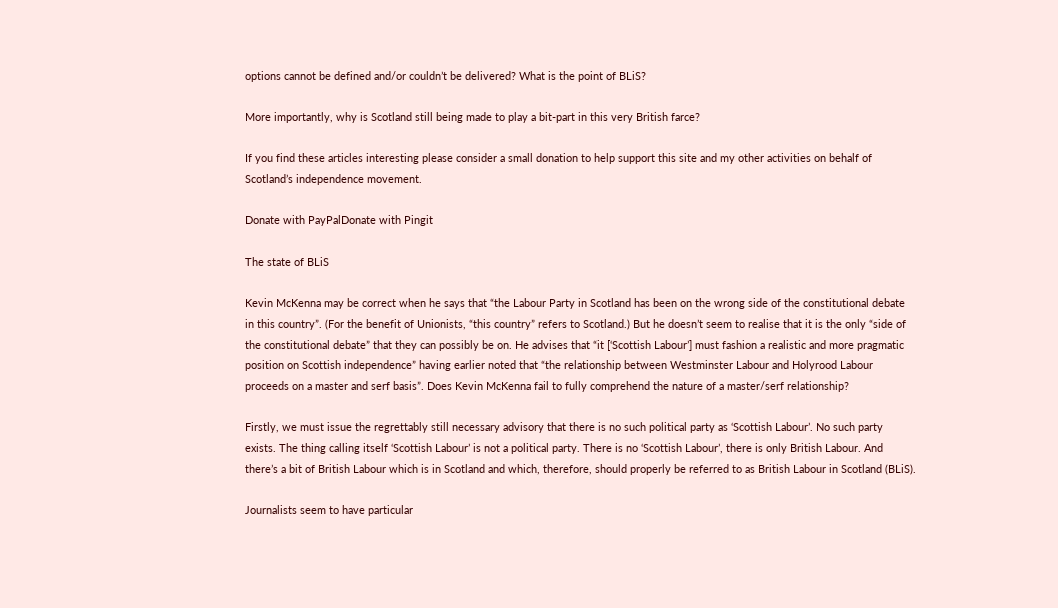options cannot be defined and/or couldn’t be delivered? What is the point of BLiS?

More importantly, why is Scotland still being made to play a bit-part in this very British farce?

If you find these articles interesting please consider a small donation to help support this site and my other activities on behalf of Scotland’s independence movement.

Donate with PayPalDonate with Pingit

The state of BLiS

Kevin McKenna may be correct when he says that “the Labour Party in Scotland has been on the wrong side of the constitutional debate in this country”. (For the benefit of Unionists, “this country” refers to Scotland.) But he doesn’t seem to realise that it is the only “side of the constitutional debate” that they can possibly be on. He advises that “it [‘Scottish Labour’] must fashion a realistic and more pragmatic position on Scottish independence” having earlier noted that “the relationship between Westminster Labour and Holyrood Labour proceeds on a master and serf basis”. Does Kevin McKenna fail to fully comprehend the nature of a master/serf relationship?

Firstly, we must issue the regrettably still necessary advisory that there is no such political party as ‘Scottish Labour’. No such party exists. The thing calling itself ‘Scottish Labour’ is not a political party. There is no ‘Scottish Labour’, there is only British Labour. And there’s a bit of British Labour which is in Scotland and which, therefore, should properly be referred to as British Labour in Scotland (BLiS).

Journalists seem to have particular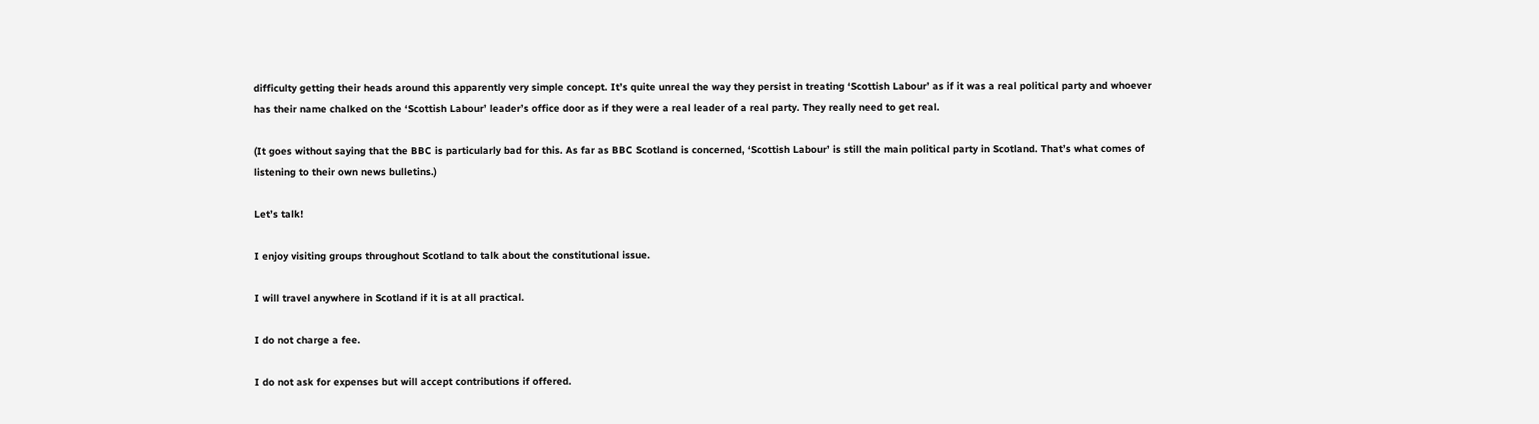difficulty getting their heads around this apparently very simple concept. It’s quite unreal the way they persist in treating ‘Scottish Labour’ as if it was a real political party and whoever has their name chalked on the ‘Scottish Labour’ leader’s office door as if they were a real leader of a real party. They really need to get real.

(It goes without saying that the BBC is particularly bad for this. As far as BBC Scotland is concerned, ‘Scottish Labour’ is still the main political party in Scotland. That’s what comes of listening to their own news bulletins.)

Let’s talk!

I enjoy visiting groups throughout Scotland to talk about the constitutional issue.

I will travel anywhere in Scotland if it is at all practical.

I do not charge a fee.

I do not ask for expenses but will accept contributions if offered.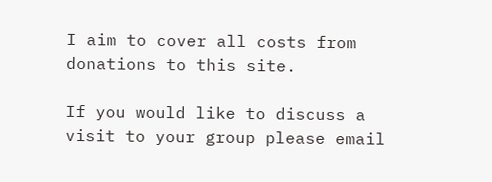I aim to cover all costs from donations to this site.

If you would like to discuss a visit to your group please email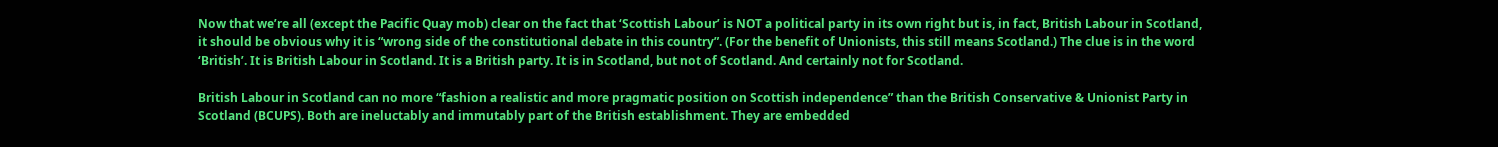Now that we’re all (except the Pacific Quay mob) clear on the fact that ‘Scottish Labour’ is NOT a political party in its own right but is, in fact, British Labour in Scotland, it should be obvious why it is “wrong side of the constitutional debate in this country”. (For the benefit of Unionists, this still means Scotland.) The clue is in the word ‘British’. It is British Labour in Scotland. It is a British party. It is in Scotland, but not of Scotland. And certainly not for Scotland.

British Labour in Scotland can no more “fashion a realistic and more pragmatic position on Scottish independence” than the British Conservative & Unionist Party in Scotland (BCUPS). Both are ineluctably and immutably part of the British establishment. They are embedded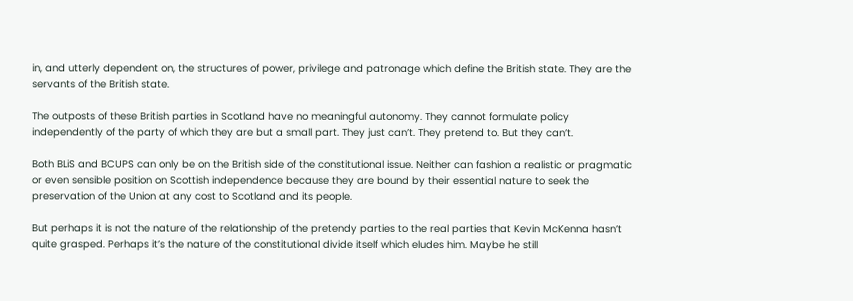in, and utterly dependent on, the structures of power, privilege and patronage which define the British state. They are the servants of the British state.

The outposts of these British parties in Scotland have no meaningful autonomy. They cannot formulate policy independently of the party of which they are but a small part. They just can’t. They pretend to. But they can’t.

Both BLiS and BCUPS can only be on the British side of the constitutional issue. Neither can fashion a realistic or pragmatic or even sensible position on Scottish independence because they are bound by their essential nature to seek the preservation of the Union at any cost to Scotland and its people.

But perhaps it is not the nature of the relationship of the pretendy parties to the real parties that Kevin McKenna hasn’t quite grasped. Perhaps it’s the nature of the constitutional divide itself which eludes him. Maybe he still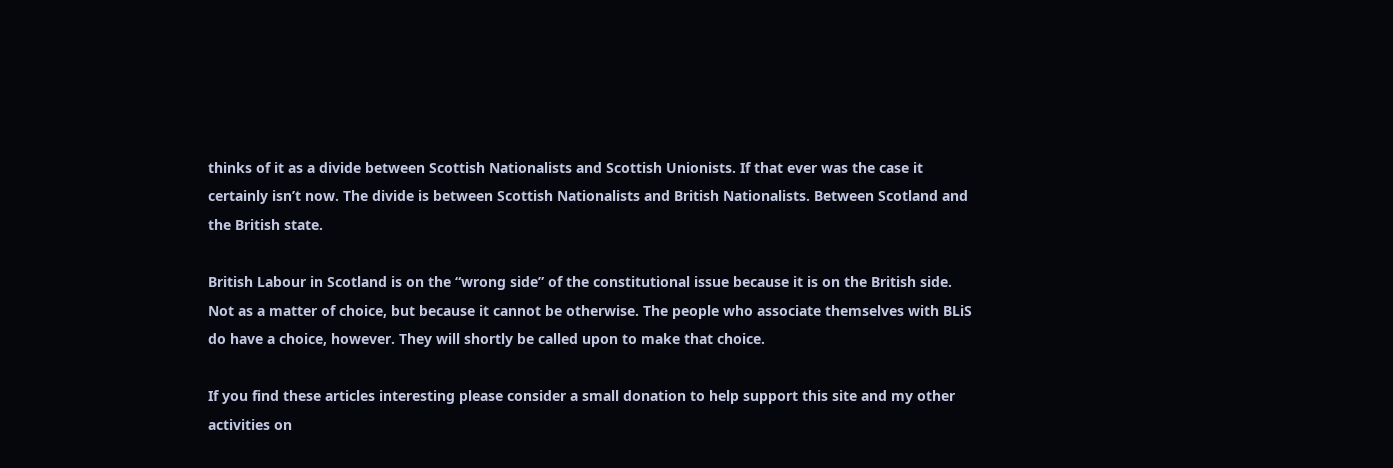thinks of it as a divide between Scottish Nationalists and Scottish Unionists. If that ever was the case it certainly isn’t now. The divide is between Scottish Nationalists and British Nationalists. Between Scotland and the British state.

British Labour in Scotland is on the “wrong side” of the constitutional issue because it is on the British side. Not as a matter of choice, but because it cannot be otherwise. The people who associate themselves with BLiS do have a choice, however. They will shortly be called upon to make that choice.

If you find these articles interesting please consider a small donation to help support this site and my other activities on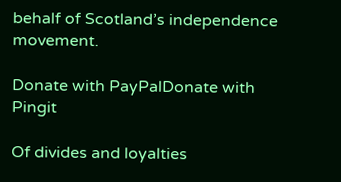behalf of Scotland’s independence movement.

Donate with PayPalDonate with Pingit

Of divides and loyalties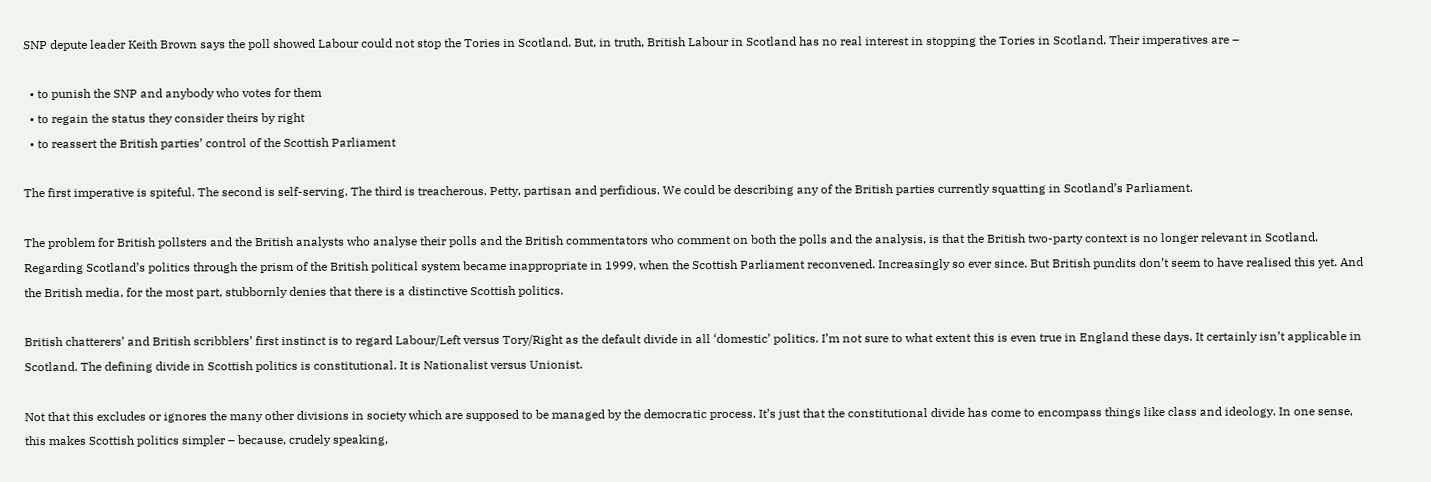SNP depute leader Keith Brown says the poll showed Labour could not stop the Tories in Scotland. But, in truth, British Labour in Scotland has no real interest in stopping the Tories in Scotland. Their imperatives are –

  • to punish the SNP and anybody who votes for them
  • to regain the status they consider theirs by right
  • to reassert the British parties’ control of the Scottish Parliament

The first imperative is spiteful. The second is self-serving. The third is treacherous. Petty, partisan and perfidious. We could be describing any of the British parties currently squatting in Scotland’s Parliament.

The problem for British pollsters and the British analysts who analyse their polls and the British commentators who comment on both the polls and the analysis, is that the British two-party context is no longer relevant in Scotland. Regarding Scotland’s politics through the prism of the British political system became inappropriate in 1999, when the Scottish Parliament reconvened. Increasingly so ever since. But British pundits don’t seem to have realised this yet. And the British media, for the most part, stubbornly denies that there is a distinctive Scottish politics.

British chatterers’ and British scribblers’ first instinct is to regard Labour/Left versus Tory/Right as the default divide in all ‘domestic’ politics. I’m not sure to what extent this is even true in England these days. It certainly isn’t applicable in Scotland. The defining divide in Scottish politics is constitutional. It is Nationalist versus Unionist.

Not that this excludes or ignores the many other divisions in society which are supposed to be managed by the democratic process. It’s just that the constitutional divide has come to encompass things like class and ideology. In one sense, this makes Scottish politics simpler – because, crudely speaking,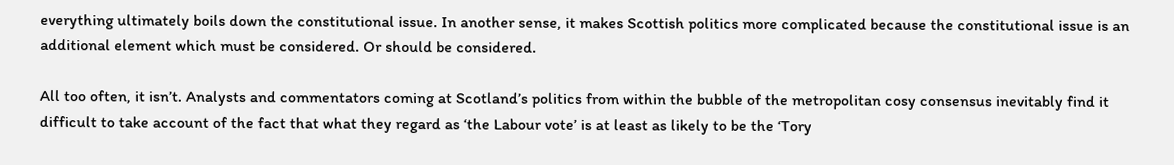everything ultimately boils down the constitutional issue. In another sense, it makes Scottish politics more complicated because the constitutional issue is an additional element which must be considered. Or should be considered.

All too often, it isn’t. Analysts and commentators coming at Scotland’s politics from within the bubble of the metropolitan cosy consensus inevitably find it difficult to take account of the fact that what they regard as ‘the Labour vote’ is at least as likely to be the ‘Tory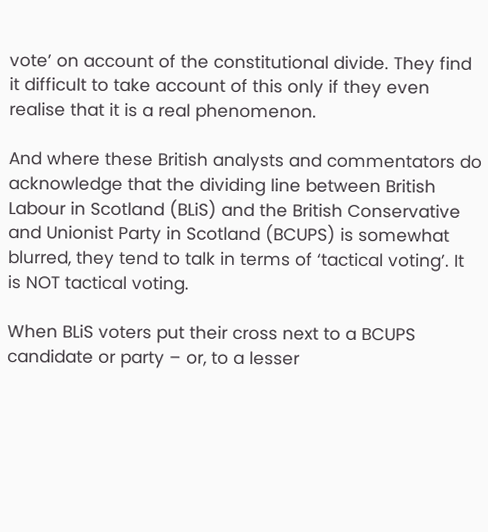vote’ on account of the constitutional divide. They find it difficult to take account of this only if they even realise that it is a real phenomenon.

And where these British analysts and commentators do acknowledge that the dividing line between British Labour in Scotland (BLiS) and the British Conservative and Unionist Party in Scotland (BCUPS) is somewhat blurred, they tend to talk in terms of ‘tactical voting’. It is NOT tactical voting.

When BLiS voters put their cross next to a BCUPS candidate or party – or, to a lesser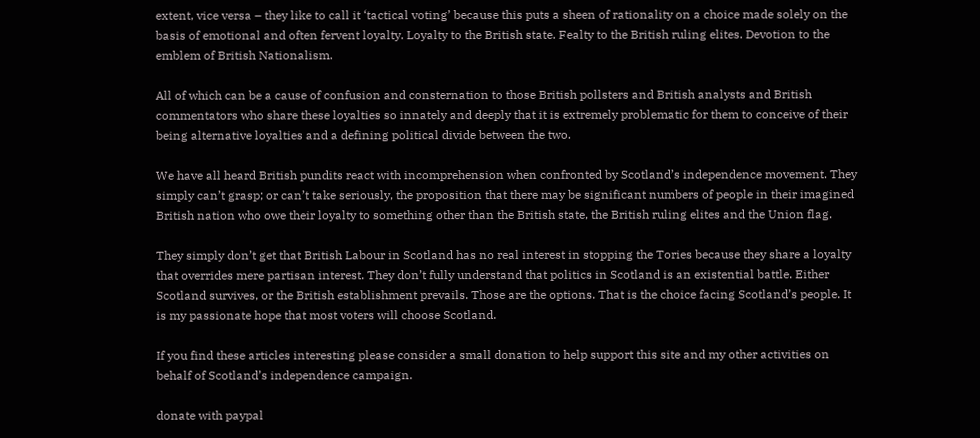extent, vice versa – they like to call it ‘tactical voting’ because this puts a sheen of rationality on a choice made solely on the basis of emotional and often fervent loyalty. Loyalty to the British state. Fealty to the British ruling elites. Devotion to the emblem of British Nationalism.

All of which can be a cause of confusion and consternation to those British pollsters and British analysts and British commentators who share these loyalties so innately and deeply that it is extremely problematic for them to conceive of their being alternative loyalties and a defining political divide between the two.

We have all heard British pundits react with incomprehension when confronted by Scotland’s independence movement. They simply can’t grasp; or can’t take seriously, the proposition that there may be significant numbers of people in their imagined British nation who owe their loyalty to something other than the British state, the British ruling elites and the Union flag.

They simply don’t get that British Labour in Scotland has no real interest in stopping the Tories because they share a loyalty that overrides mere partisan interest. They don’t fully understand that politics in Scotland is an existential battle. Either Scotland survives, or the British establishment prevails. Those are the options. That is the choice facing Scotland’s people. It is my passionate hope that most voters will choose Scotland.

If you find these articles interesting please consider a small donation to help support this site and my other activities on behalf of Scotland’s independence campaign.

donate with paypal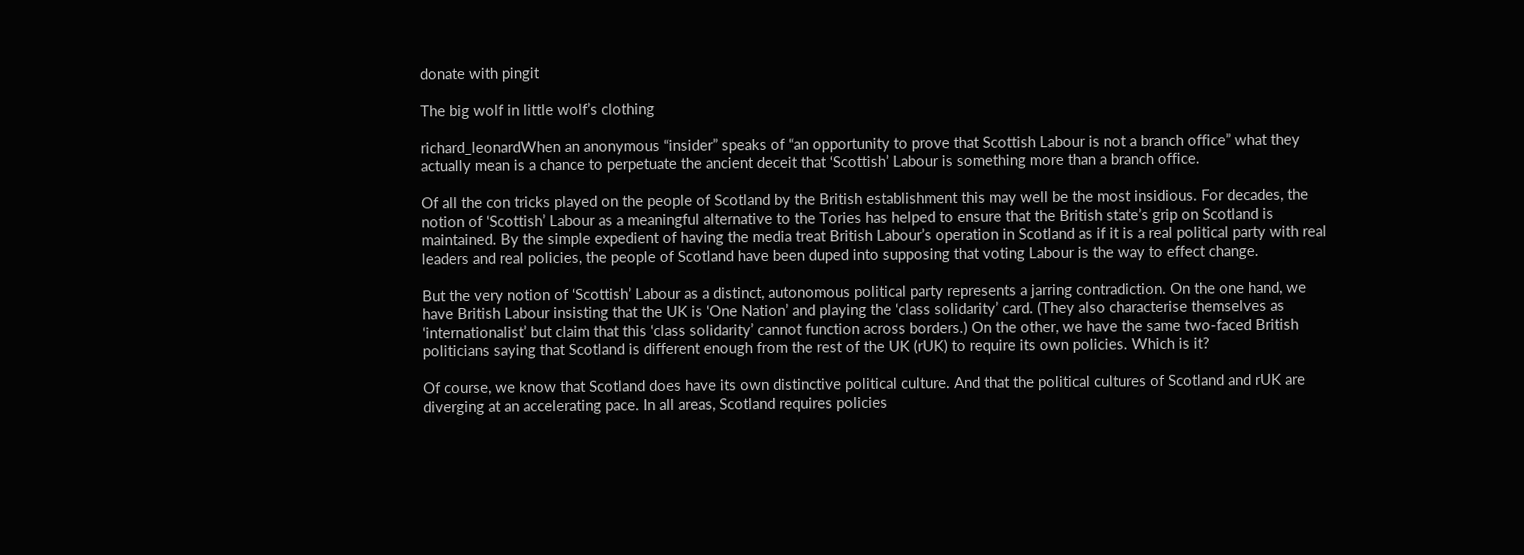donate with pingit

The big wolf in little wolf’s clothing

richard_leonardWhen an anonymous “insider” speaks of “an opportunity to prove that Scottish Labour is not a branch office” what they actually mean is a chance to perpetuate the ancient deceit that ‘Scottish’ Labour is something more than a branch office.

Of all the con tricks played on the people of Scotland by the British establishment this may well be the most insidious. For decades, the notion of ‘Scottish’ Labour as a meaningful alternative to the Tories has helped to ensure that the British state’s grip on Scotland is maintained. By the simple expedient of having the media treat British Labour’s operation in Scotland as if it is a real political party with real leaders and real policies, the people of Scotland have been duped into supposing that voting Labour is the way to effect change.

But the very notion of ‘Scottish’ Labour as a distinct, autonomous political party represents a jarring contradiction. On the one hand, we have British Labour insisting that the UK is ‘One Nation’ and playing the ‘class solidarity’ card. (They also characterise themselves as ‘internationalist’ but claim that this ‘class solidarity’ cannot function across borders.) On the other, we have the same two-faced British politicians saying that Scotland is different enough from the rest of the UK (rUK) to require its own policies. Which is it?

Of course, we know that Scotland does have its own distinctive political culture. And that the political cultures of Scotland and rUK are diverging at an accelerating pace. In all areas, Scotland requires policies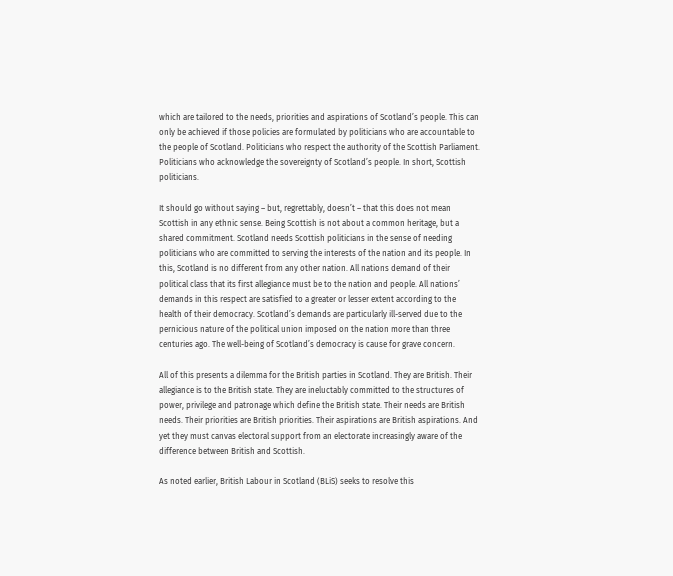which are tailored to the needs, priorities and aspirations of Scotland’s people. This can only be achieved if those policies are formulated by politicians who are accountable to the people of Scotland. Politicians who respect the authority of the Scottish Parliament. Politicians who acknowledge the sovereignty of Scotland’s people. In short, Scottish politicians.

It should go without saying – but, regrettably, doesn’t – that this does not mean Scottish in any ethnic sense. Being Scottish is not about a common heritage, but a shared commitment. Scotland needs Scottish politicians in the sense of needing politicians who are committed to serving the interests of the nation and its people. In this, Scotland is no different from any other nation. All nations demand of their political class that its first allegiance must be to the nation and people. All nations’ demands in this respect are satisfied to a greater or lesser extent according to the health of their democracy. Scotland’s demands are particularly ill-served due to the pernicious nature of the political union imposed on the nation more than three centuries ago. The well-being of Scotland’s democracy is cause for grave concern.

All of this presents a dilemma for the British parties in Scotland. They are British. Their allegiance is to the British state. They are ineluctably committed to the structures of power, privilege and patronage which define the British state. Their needs are British needs. Their priorities are British priorities. Their aspirations are British aspirations. And yet they must canvas electoral support from an electorate increasingly aware of the difference between British and Scottish.

As noted earlier, British Labour in Scotland (BLiS) seeks to resolve this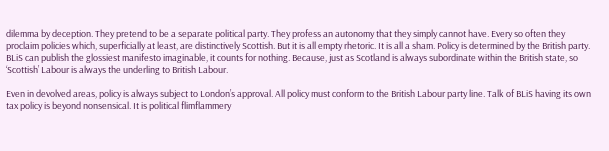dilemma by deception. They pretend to be a separate political party. They profess an autonomy that they simply cannot have. Every so often they proclaim policies which, superficially at least, are distinctively Scottish. But it is all empty rhetoric. It is all a sham. Policy is determined by the British party. BLiS can publish the glossiest manifesto imaginable, it counts for nothing. Because, just as Scotland is always subordinate within the British state, so ‘Scottish’ Labour is always the underling to British Labour.

Even in devolved areas, policy is always subject to London’s approval. All policy must conform to the British Labour party line. Talk of BLiS having its own tax policy is beyond nonsensical. It is political flimflammery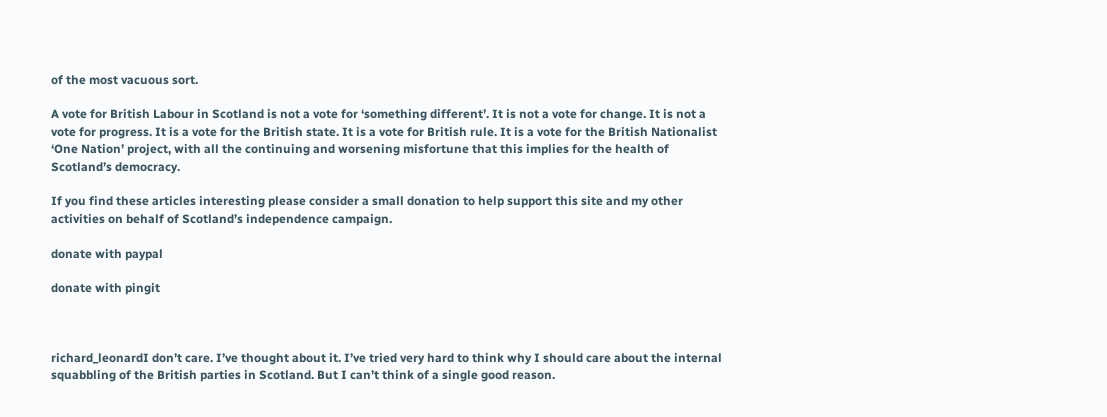of the most vacuous sort.

A vote for British Labour in Scotland is not a vote for ‘something different’. It is not a vote for change. It is not a vote for progress. It is a vote for the British state. It is a vote for British rule. It is a vote for the British Nationalist ‘One Nation’ project, with all the continuing and worsening misfortune that this implies for the health of Scotland’s democracy.

If you find these articles interesting please consider a small donation to help support this site and my other activities on behalf of Scotland’s independence campaign.

donate with paypal

donate with pingit



richard_leonardI don’t care. I’ve thought about it. I’ve tried very hard to think why I should care about the internal squabbling of the British parties in Scotland. But I can’t think of a single good reason.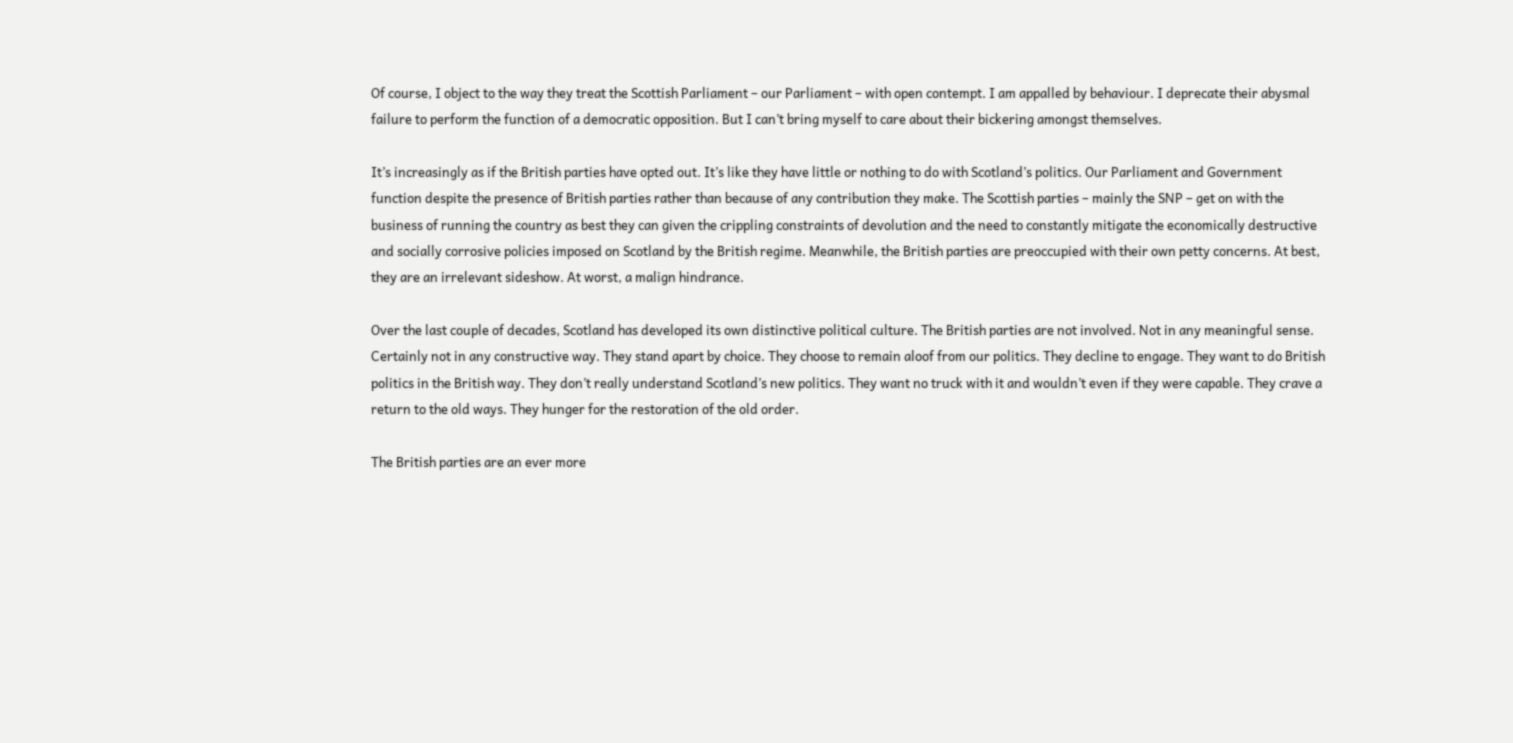Of course, I object to the way they treat the Scottish Parliament – our Parliament – with open contempt. I am appalled by behaviour. I deprecate their abysmal failure to perform the function of a democratic opposition. But I can’t bring myself to care about their bickering amongst themselves.

It’s increasingly as if the British parties have opted out. It’s like they have little or nothing to do with Scotland’s politics. Our Parliament and Government function despite the presence of British parties rather than because of any contribution they make. The Scottish parties – mainly the SNP – get on with the business of running the country as best they can given the crippling constraints of devolution and the need to constantly mitigate the economically destructive and socially corrosive policies imposed on Scotland by the British regime. Meanwhile, the British parties are preoccupied with their own petty concerns. At best, they are an irrelevant sideshow. At worst, a malign hindrance.

Over the last couple of decades, Scotland has developed its own distinctive political culture. The British parties are not involved. Not in any meaningful sense. Certainly not in any constructive way. They stand apart by choice. They choose to remain aloof from our politics. They decline to engage. They want to do British politics in the British way. They don’t really understand Scotland’s new politics. They want no truck with it and wouldn’t even if they were capable. They crave a return to the old ways. They hunger for the restoration of the old order.

The British parties are an ever more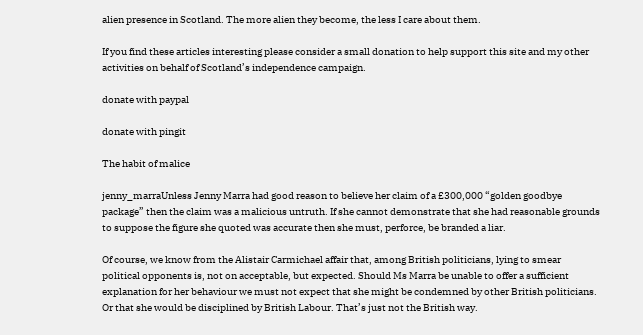alien presence in Scotland. The more alien they become, the less I care about them.

If you find these articles interesting please consider a small donation to help support this site and my other activities on behalf of Scotland’s independence campaign.

donate with paypal

donate with pingit

The habit of malice

jenny_marraUnless Jenny Marra had good reason to believe her claim of a £300,000 “golden goodbye package” then the claim was a malicious untruth. If she cannot demonstrate that she had reasonable grounds to suppose the figure she quoted was accurate then she must, perforce, be branded a liar.

Of course, we know from the Alistair Carmichael affair that, among British politicians, lying to smear political opponents is, not on acceptable, but expected. Should Ms Marra be unable to offer a sufficient explanation for her behaviour we must not expect that she might be condemned by other British politicians. Or that she would be disciplined by British Labour. That’s just not the British way.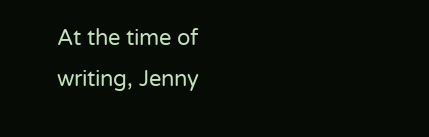At the time of writing, Jenny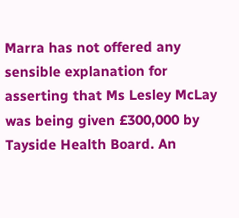Marra has not offered any sensible explanation for asserting that Ms Lesley McLay was being given £300,000 by Tayside Health Board. An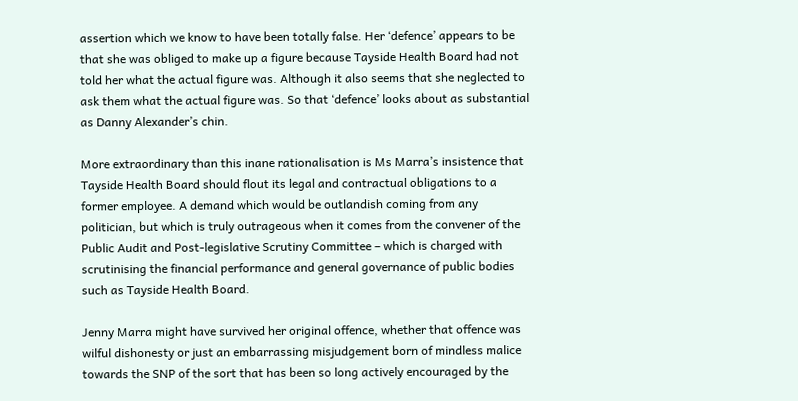assertion which we know to have been totally false. Her ‘defence’ appears to be that she was obliged to make up a figure because Tayside Health Board had not told her what the actual figure was. Although it also seems that she neglected to ask them what the actual figure was. So that ‘defence’ looks about as substantial as Danny Alexander’s chin.

More extraordinary than this inane rationalisation is Ms Marra’s insistence that Tayside Health Board should flout its legal and contractual obligations to a former employee. A demand which would be outlandish coming from any politician, but which is truly outrageous when it comes from the convener of the Public Audit and Post-legislative Scrutiny Committee – which is charged with scrutinising the financial performance and general governance of public bodies such as Tayside Health Board.

Jenny Marra might have survived her original offence, whether that offence was wilful dishonesty or just an embarrassing misjudgement born of mindless malice towards the SNP of the sort that has been so long actively encouraged by the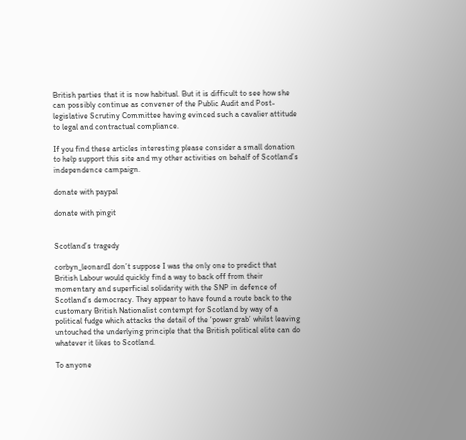British parties that it is now habitual. But it is difficult to see how she can possibly continue as convener of the Public Audit and Post-legislative Scrutiny Committee having evinced such a cavalier attitude to legal and contractual compliance.

If you find these articles interesting please consider a small donation to help support this site and my other activities on behalf of Scotland’s independence campaign.

donate with paypal

donate with pingit


Scotland’s tragedy

corbyn_leonardI don’t suppose I was the only one to predict that British Labour would quickly find a way to back off from their momentary and superficial solidarity with the SNP in defence of Scotland’s democracy. They appear to have found a route back to the customary British Nationalist contempt for Scotland by way of a political fudge which attacks the detail of the ‘power grab’ whilst leaving untouched the underlying principle that the British political elite can do whatever it likes to Scotland.

To anyone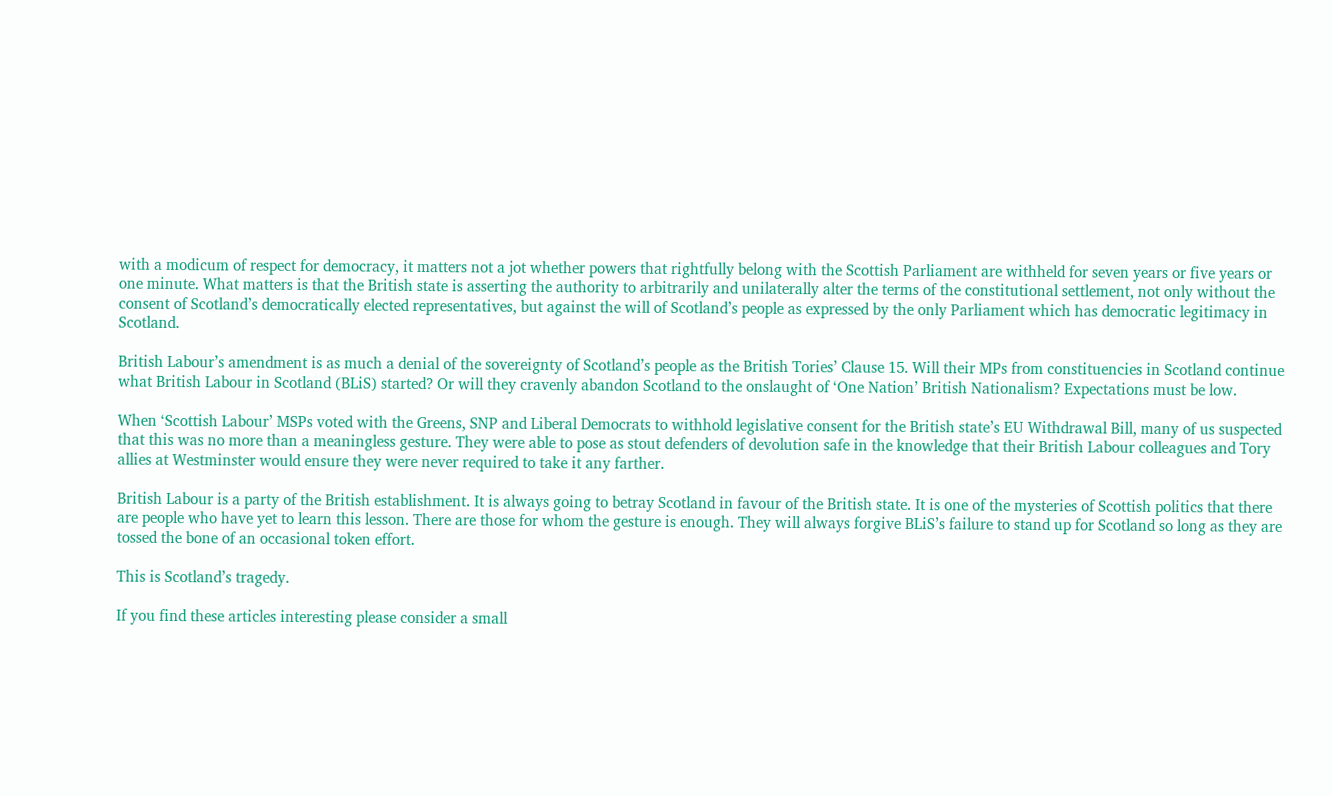with a modicum of respect for democracy, it matters not a jot whether powers that rightfully belong with the Scottish Parliament are withheld for seven years or five years or one minute. What matters is that the British state is asserting the authority to arbitrarily and unilaterally alter the terms of the constitutional settlement, not only without the consent of Scotland’s democratically elected representatives, but against the will of Scotland’s people as expressed by the only Parliament which has democratic legitimacy in Scotland.

British Labour’s amendment is as much a denial of the sovereignty of Scotland’s people as the British Tories’ Clause 15. Will their MPs from constituencies in Scotland continue what British Labour in Scotland (BLiS) started? Or will they cravenly abandon Scotland to the onslaught of ‘One Nation’ British Nationalism? Expectations must be low.

When ‘Scottish Labour’ MSPs voted with the Greens, SNP and Liberal Democrats to withhold legislative consent for the British state’s EU Withdrawal Bill, many of us suspected that this was no more than a meaningless gesture. They were able to pose as stout defenders of devolution safe in the knowledge that their British Labour colleagues and Tory allies at Westminster would ensure they were never required to take it any farther.

British Labour is a party of the British establishment. It is always going to betray Scotland in favour of the British state. It is one of the mysteries of Scottish politics that there are people who have yet to learn this lesson. There are those for whom the gesture is enough. They will always forgive BLiS’s failure to stand up for Scotland so long as they are tossed the bone of an occasional token effort.

This is Scotland’s tragedy.

If you find these articles interesting please consider a small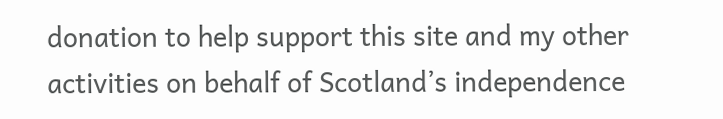donation to help support this site and my other activities on behalf of Scotland’s independence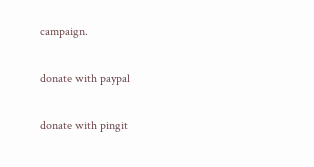campaign.

donate with paypal

donate with pingit